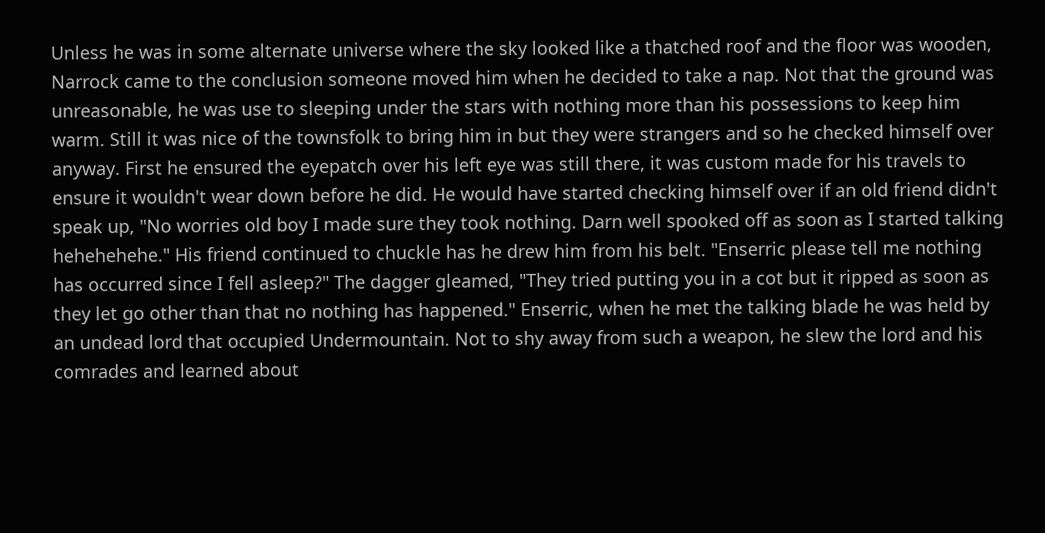Unless he was in some alternate universe where the sky looked like a thatched roof and the floor was wooden, Narrock came to the conclusion someone moved him when he decided to take a nap. Not that the ground was unreasonable, he was use to sleeping under the stars with nothing more than his possessions to keep him warm. Still it was nice of the townsfolk to bring him in but they were strangers and so he checked himself over anyway. First he ensured the eyepatch over his left eye was still there, it was custom made for his travels to ensure it wouldn't wear down before he did. He would have started checking himself over if an old friend didn't speak up, "No worries old boy I made sure they took nothing. Darn well spooked off as soon as I started talking hehehehehe." His friend continued to chuckle has he drew him from his belt. "Enserric please tell me nothing has occurred since I fell asleep?" The dagger gleamed, "They tried putting you in a cot but it ripped as soon as they let go other than that no nothing has happened." Enserric, when he met the talking blade he was held by an undead lord that occupied Undermountain. Not to shy away from such a weapon, he slew the lord and his comrades and learned about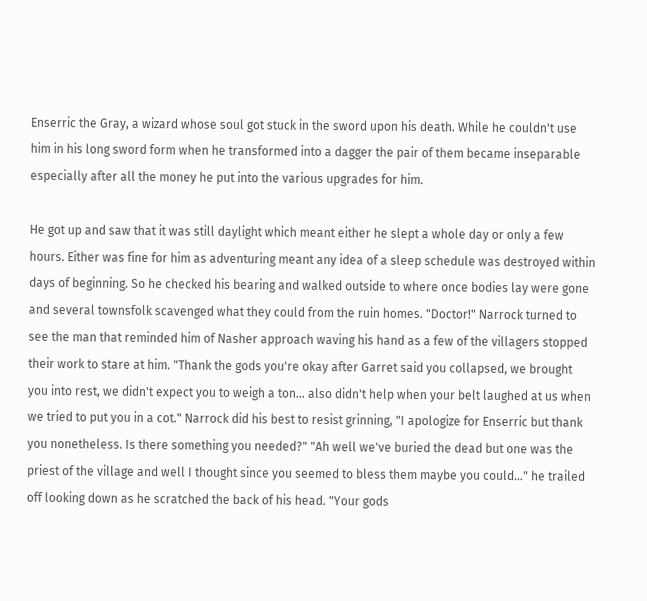Enserric the Gray, a wizard whose soul got stuck in the sword upon his death. While he couldn't use him in his long sword form when he transformed into a dagger the pair of them became inseparable especially after all the money he put into the various upgrades for him.

He got up and saw that it was still daylight which meant either he slept a whole day or only a few hours. Either was fine for him as adventuring meant any idea of a sleep schedule was destroyed within days of beginning. So he checked his bearing and walked outside to where once bodies lay were gone and several townsfolk scavenged what they could from the ruin homes. "Doctor!" Narrock turned to see the man that reminded him of Nasher approach waving his hand as a few of the villagers stopped their work to stare at him. "Thank the gods you're okay after Garret said you collapsed, we brought you into rest, we didn't expect you to weigh a ton… also didn't help when your belt laughed at us when we tried to put you in a cot." Narrock did his best to resist grinning, "I apologize for Enserric but thank you nonetheless. Is there something you needed?" "Ah well we've buried the dead but one was the priest of the village and well I thought since you seemed to bless them maybe you could…" he trailed off looking down as he scratched the back of his head. "Your gods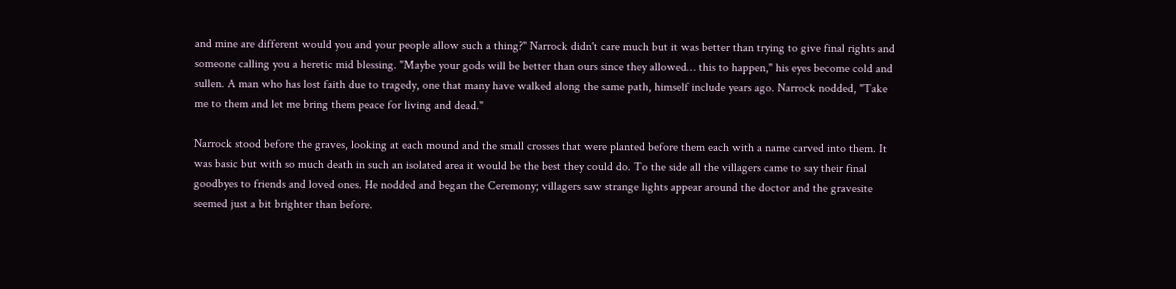and mine are different would you and your people allow such a thing?" Narrock didn't care much but it was better than trying to give final rights and someone calling you a heretic mid blessing. "Maybe your gods will be better than ours since they allowed… this to happen," his eyes become cold and sullen. A man who has lost faith due to tragedy, one that many have walked along the same path, himself include years ago. Narrock nodded, "Take me to them and let me bring them peace for living and dead."

Narrock stood before the graves, looking at each mound and the small crosses that were planted before them each with a name carved into them. It was basic but with so much death in such an isolated area it would be the best they could do. To the side all the villagers came to say their final goodbyes to friends and loved ones. He nodded and began the Ceremony; villagers saw strange lights appear around the doctor and the gravesite seemed just a bit brighter than before.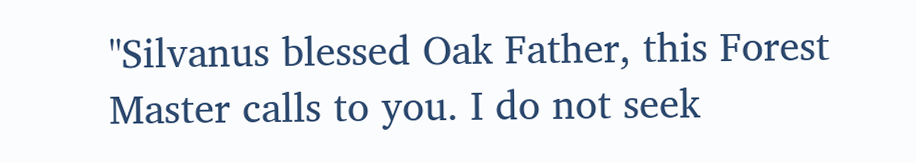"Silvanus blessed Oak Father, this Forest Master calls to you. I do not seek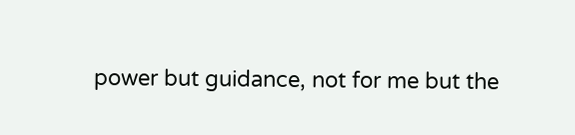power but guidance, not for me but the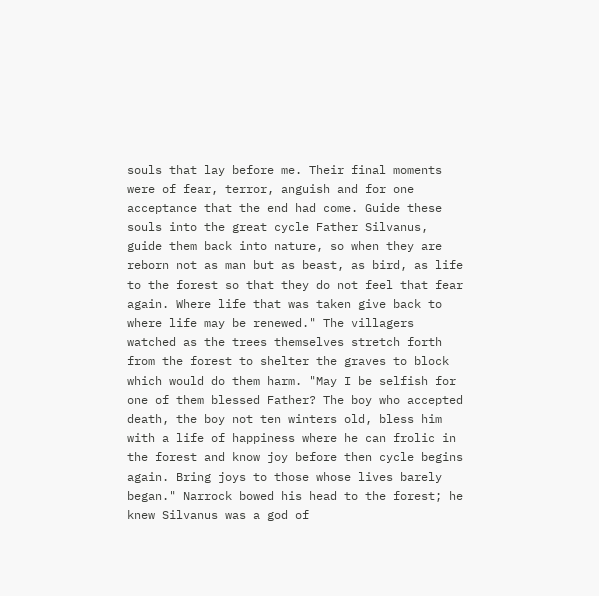souls that lay before me. Their final moments were of fear, terror, anguish and for one acceptance that the end had come. Guide these souls into the great cycle Father Silvanus, guide them back into nature, so when they are reborn not as man but as beast, as bird, as life to the forest so that they do not feel that fear again. Where life that was taken give back to where life may be renewed." The villagers watched as the trees themselves stretch forth from the forest to shelter the graves to block which would do them harm. "May I be selfish for one of them blessed Father? The boy who accepted death, the boy not ten winters old, bless him with a life of happiness where he can frolic in the forest and know joy before then cycle begins again. Bring joys to those whose lives barely began." Narrock bowed his head to the forest; he knew Silvanus was a god of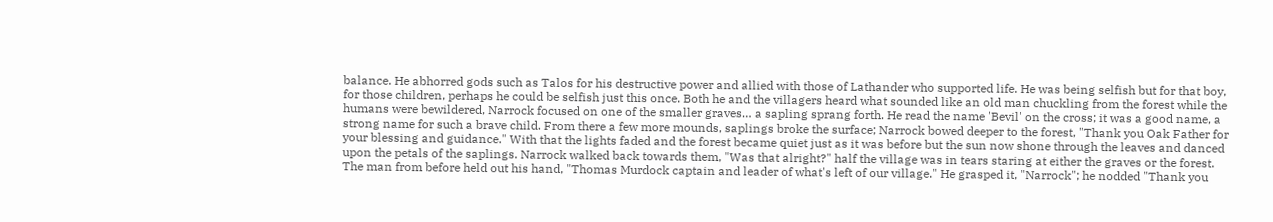balance. He abhorred gods such as Talos for his destructive power and allied with those of Lathander who supported life. He was being selfish but for that boy, for those children, perhaps he could be selfish just this once. Both he and the villagers heard what sounded like an old man chuckling from the forest while the humans were bewildered, Narrock focused on one of the smaller graves… a sapling sprang forth. He read the name 'Bevil' on the cross; it was a good name, a strong name for such a brave child. From there a few more mounds, saplings broke the surface; Narrock bowed deeper to the forest, "Thank you Oak Father for your blessing and guidance." With that the lights faded and the forest became quiet just as it was before but the sun now shone through the leaves and danced upon the petals of the saplings. Narrock walked back towards them, "Was that alright?" half the village was in tears staring at either the graves or the forest. The man from before held out his hand, "Thomas Murdock captain and leader of what's left of our village." He grasped it, "Narrock"; he nodded "Thank you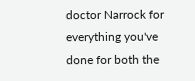doctor Narrock for everything you've done for both the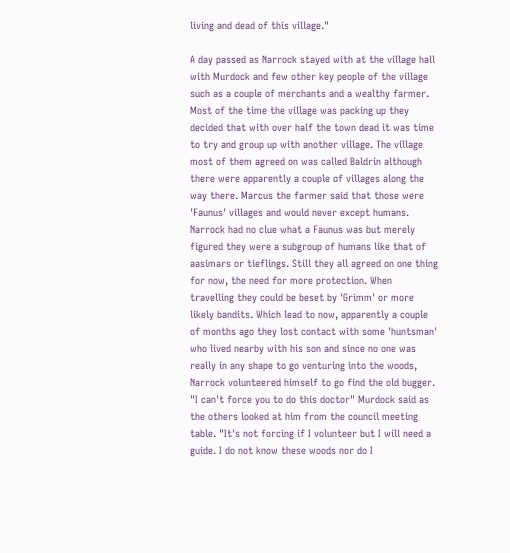living and dead of this village."

A day passed as Narrock stayed with at the village hall with Murdock and few other key people of the village such as a couple of merchants and a wealthy farmer. Most of the time the village was packing up they decided that with over half the town dead it was time to try and group up with another village. The village most of them agreed on was called Baldrin although there were apparently a couple of villages along the way there. Marcus the farmer said that those were 'Faunus' villages and would never except humans. Narrock had no clue what a Faunus was but merely figured they were a subgroup of humans like that of aasimars or tieflings. Still they all agreed on one thing for now, the need for more protection. When travelling they could be beset by 'Grimm' or more likely bandits. Which lead to now, apparently a couple of months ago they lost contact with some 'huntsman' who lived nearby with his son and since no one was really in any shape to go venturing into the woods, Narrock volunteered himself to go find the old bugger. "I can't force you to do this doctor" Murdock said as the others looked at him from the council meeting table. "It's not forcing if I volunteer but I will need a guide. I do not know these woods nor do I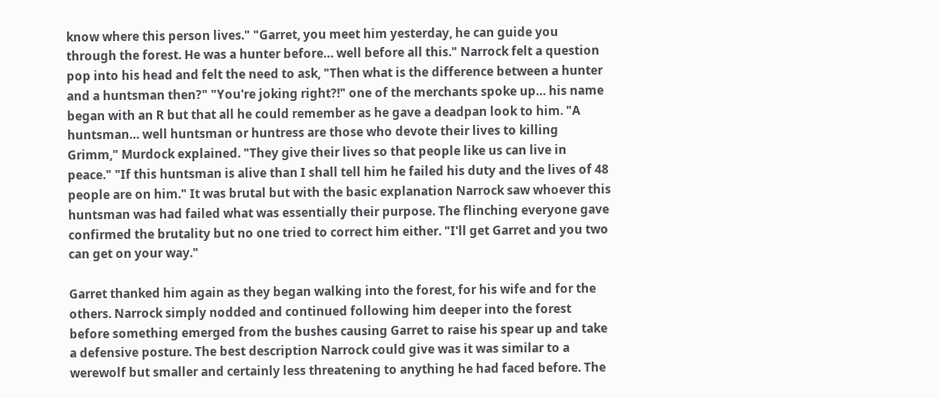know where this person lives." "Garret, you meet him yesterday, he can guide you through the forest. He was a hunter before… well before all this." Narrock felt a question pop into his head and felt the need to ask, "Then what is the difference between a hunter and a huntsman then?" "You're joking right?!" one of the merchants spoke up… his name began with an R but that all he could remember as he gave a deadpan look to him. "A huntsman… well huntsman or huntress are those who devote their lives to killing Grimm," Murdock explained. "They give their lives so that people like us can live in peace." "If this huntsman is alive than I shall tell him he failed his duty and the lives of 48 people are on him." It was brutal but with the basic explanation Narrock saw whoever this huntsman was had failed what was essentially their purpose. The flinching everyone gave confirmed the brutality but no one tried to correct him either. "I'll get Garret and you two can get on your way."

Garret thanked him again as they began walking into the forest, for his wife and for the others. Narrock simply nodded and continued following him deeper into the forest before something emerged from the bushes causing Garret to raise his spear up and take a defensive posture. The best description Narrock could give was it was similar to a werewolf but smaller and certainly less threatening to anything he had faced before. The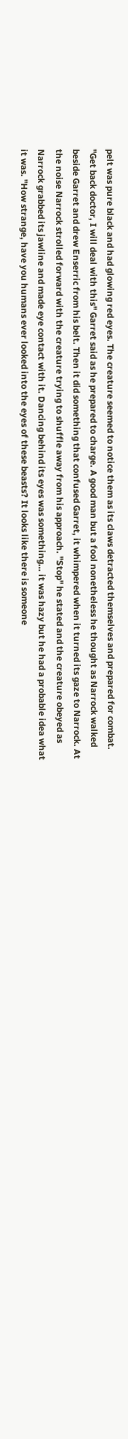pelt was pure black and had glowing red eyes. The creature seemed to notice them as its claws detracted themselves and prepared for combat. "Get back doctor, I will deal with this" Garret said as he prepared to charge. A good man but a fool nonetheless he thought as Narrock walked beside Garret and drew Enserric from his belt. Then it did something that confused Garret, it whimpered when it turned its gaze to Narrock. At the noise Narrock strolled forward with the creature trying to shuffle away from his approach. "Stop" he stated and the creature obeyed as Narrock grabbed its jawline and made eye contact with it. Dancing behind its eyes was something… it was hazy but he had a probable idea what it was. "How strange, have you humans ever looked into the eyes of these beasts? It looks like there is someone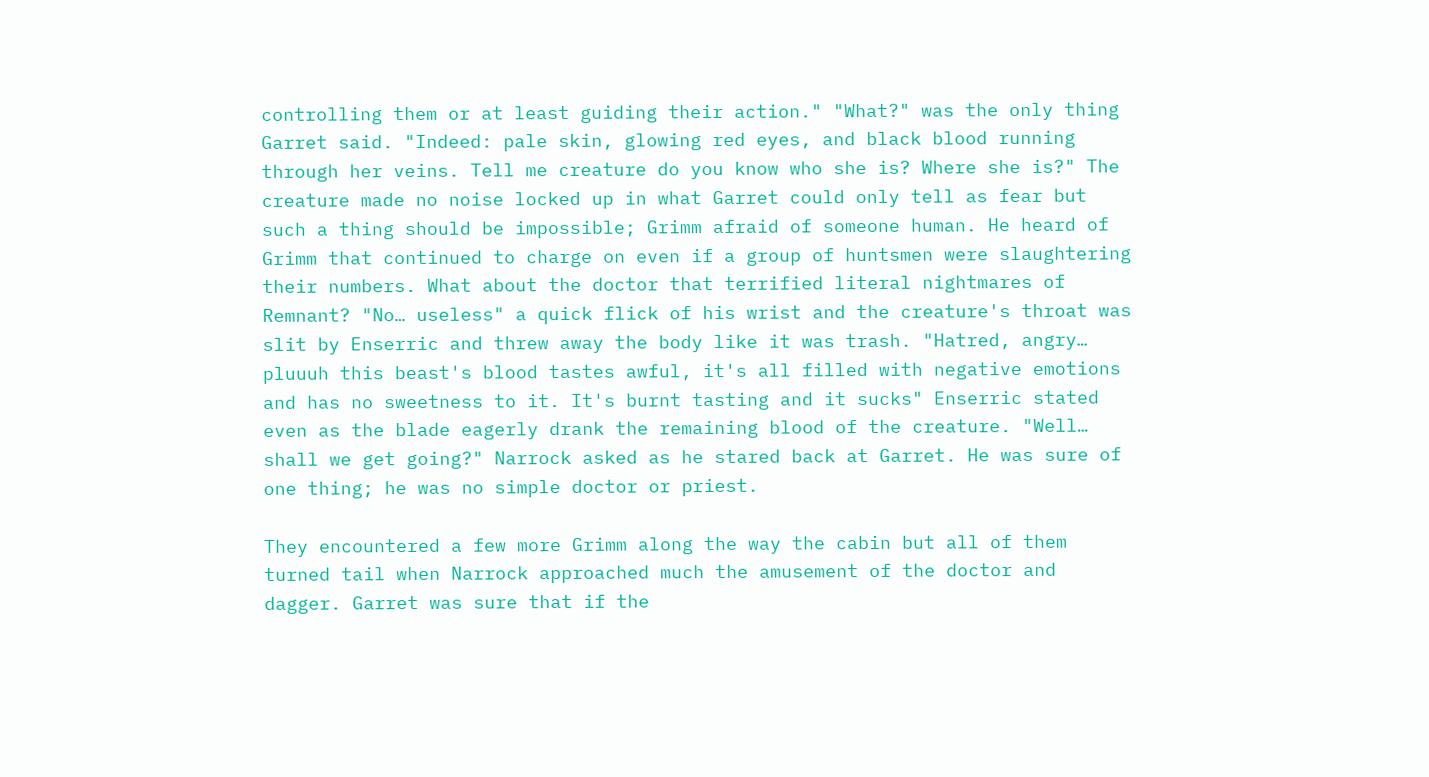controlling them or at least guiding their action." "What?" was the only thing Garret said. "Indeed: pale skin, glowing red eyes, and black blood running through her veins. Tell me creature do you know who she is? Where she is?" The creature made no noise locked up in what Garret could only tell as fear but such a thing should be impossible; Grimm afraid of someone human. He heard of Grimm that continued to charge on even if a group of huntsmen were slaughtering their numbers. What about the doctor that terrified literal nightmares of Remnant? "No… useless" a quick flick of his wrist and the creature's throat was slit by Enserric and threw away the body like it was trash. "Hatred, angry… pluuuh this beast's blood tastes awful, it's all filled with negative emotions and has no sweetness to it. It's burnt tasting and it sucks" Enserric stated even as the blade eagerly drank the remaining blood of the creature. "Well… shall we get going?" Narrock asked as he stared back at Garret. He was sure of one thing; he was no simple doctor or priest.

They encountered a few more Grimm along the way the cabin but all of them turned tail when Narrock approached much the amusement of the doctor and dagger. Garret was sure that if the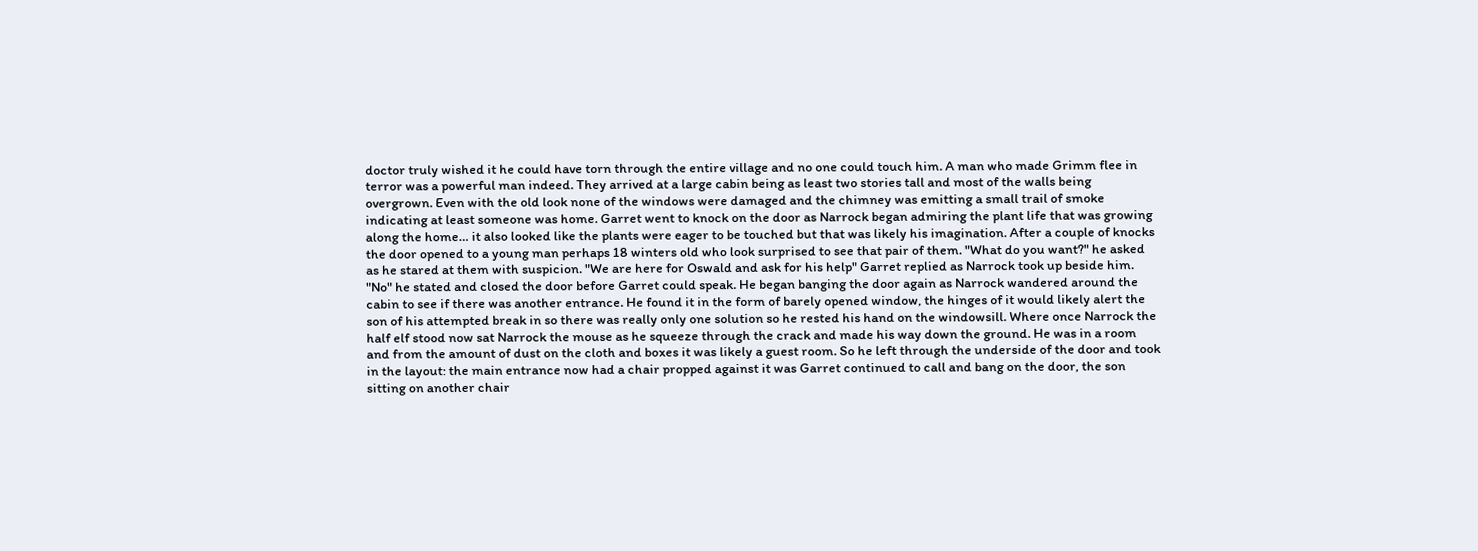doctor truly wished it he could have torn through the entire village and no one could touch him. A man who made Grimm flee in terror was a powerful man indeed. They arrived at a large cabin being as least two stories tall and most of the walls being overgrown. Even with the old look none of the windows were damaged and the chimney was emitting a small trail of smoke indicating at least someone was home. Garret went to knock on the door as Narrock began admiring the plant life that was growing along the home… it also looked like the plants were eager to be touched but that was likely his imagination. After a couple of knocks the door opened to a young man perhaps 18 winters old who look surprised to see that pair of them. "What do you want?" he asked as he stared at them with suspicion. "We are here for Oswald and ask for his help" Garret replied as Narrock took up beside him. "No" he stated and closed the door before Garret could speak. He began banging the door again as Narrock wandered around the cabin to see if there was another entrance. He found it in the form of barely opened window, the hinges of it would likely alert the son of his attempted break in so there was really only one solution so he rested his hand on the windowsill. Where once Narrock the half elf stood now sat Narrock the mouse as he squeeze through the crack and made his way down the ground. He was in a room and from the amount of dust on the cloth and boxes it was likely a guest room. So he left through the underside of the door and took in the layout: the main entrance now had a chair propped against it was Garret continued to call and bang on the door, the son sitting on another chair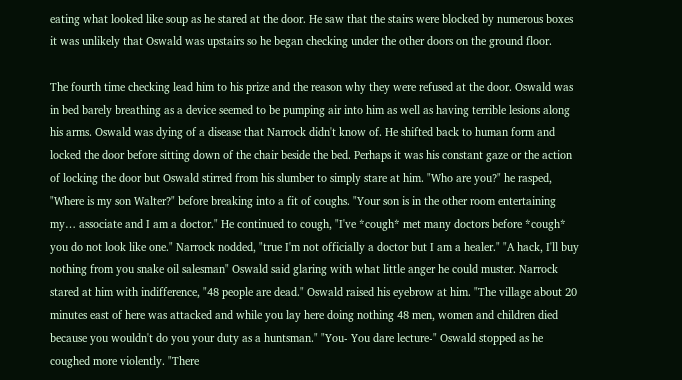eating what looked like soup as he stared at the door. He saw that the stairs were blocked by numerous boxes it was unlikely that Oswald was upstairs so he began checking under the other doors on the ground floor.

The fourth time checking lead him to his prize and the reason why they were refused at the door. Oswald was in bed barely breathing as a device seemed to be pumping air into him as well as having terrible lesions along his arms. Oswald was dying of a disease that Narrock didn't know of. He shifted back to human form and locked the door before sitting down of the chair beside the bed. Perhaps it was his constant gaze or the action of locking the door but Oswald stirred from his slumber to simply stare at him. "Who are you?" he rasped, "Where is my son Walter?" before breaking into a fit of coughs. "Your son is in the other room entertaining my… associate and I am a doctor." He continued to cough, "I've *cough* met many doctors before *cough* you do not look like one." Narrock nodded, "true I'm not officially a doctor but I am a healer." "A hack, I'll buy nothing from you snake oil salesman" Oswald said glaring with what little anger he could muster. Narrock stared at him with indifference, "48 people are dead." Oswald raised his eyebrow at him. "The village about 20 minutes east of here was attacked and while you lay here doing nothing 48 men, women and children died because you wouldn't do you your duty as a huntsman." "You- You dare lecture-" Oswald stopped as he coughed more violently. "There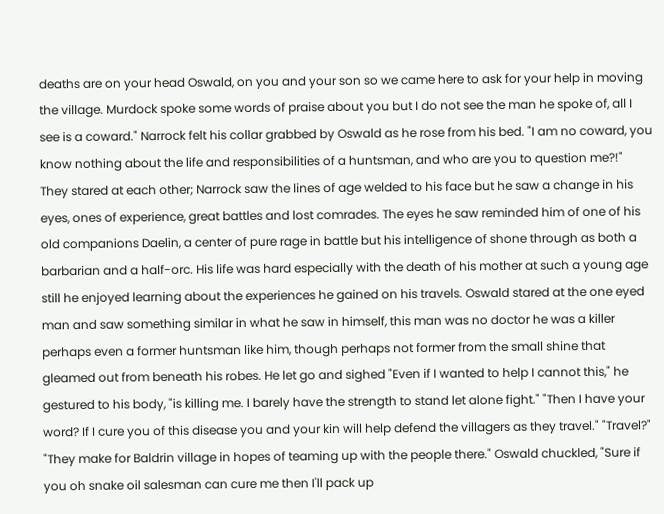deaths are on your head Oswald, on you and your son so we came here to ask for your help in moving the village. Murdock spoke some words of praise about you but I do not see the man he spoke of, all I see is a coward." Narrock felt his collar grabbed by Oswald as he rose from his bed. "I am no coward, you know nothing about the life and responsibilities of a huntsman, and who are you to question me?!" They stared at each other; Narrock saw the lines of age welded to his face but he saw a change in his eyes, ones of experience, great battles and lost comrades. The eyes he saw reminded him of one of his old companions Daelin, a center of pure rage in battle but his intelligence of shone through as both a barbarian and a half-orc. His life was hard especially with the death of his mother at such a young age still he enjoyed learning about the experiences he gained on his travels. Oswald stared at the one eyed man and saw something similar in what he saw in himself, this man was no doctor he was a killer perhaps even a former huntsman like him, though perhaps not former from the small shine that gleamed out from beneath his robes. He let go and sighed "Even if I wanted to help I cannot this," he gestured to his body, "is killing me. I barely have the strength to stand let alone fight." "Then I have your word? If I cure you of this disease you and your kin will help defend the villagers as they travel." "Travel?" "They make for Baldrin village in hopes of teaming up with the people there." Oswald chuckled, "Sure if you oh snake oil salesman can cure me then I'll pack up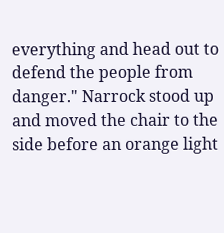everything and head out to defend the people from danger." Narrock stood up and moved the chair to the side before an orange light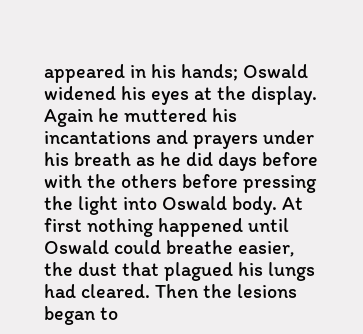appeared in his hands; Oswald widened his eyes at the display. Again he muttered his incantations and prayers under his breath as he did days before with the others before pressing the light into Oswald body. At first nothing happened until Oswald could breathe easier, the dust that plagued his lungs had cleared. Then the lesions began to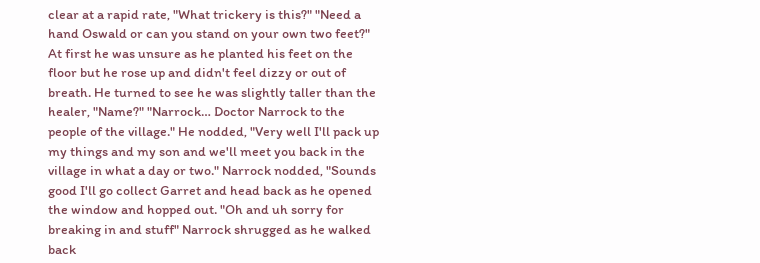clear at a rapid rate, "What trickery is this?" "Need a hand Oswald or can you stand on your own two feet?" At first he was unsure as he planted his feet on the floor but he rose up and didn't feel dizzy or out of breath. He turned to see he was slightly taller than the healer, "Name?" "Narrock… Doctor Narrock to the people of the village." He nodded, "Very well I'll pack up my things and my son and we'll meet you back in the village in what a day or two." Narrock nodded, "Sounds good I'll go collect Garret and head back as he opened the window and hopped out. "Oh and uh sorry for breaking in and stuff" Narrock shrugged as he walked back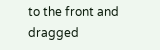to the front and dragged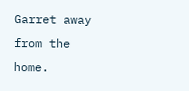Garret away from the home.